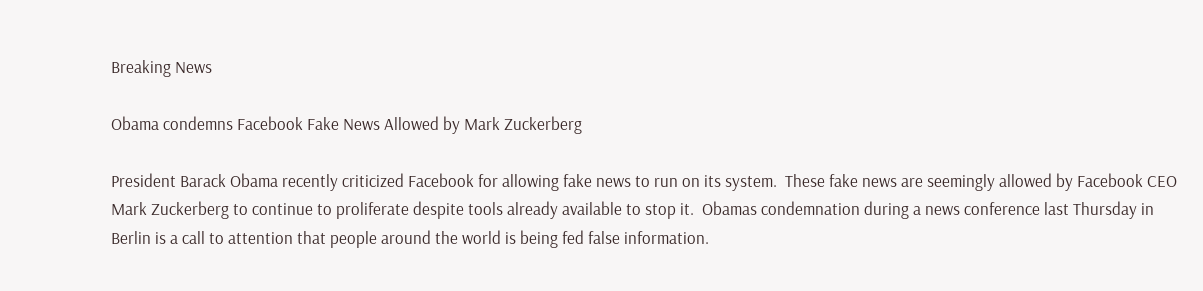Breaking News

Obama condemns Facebook Fake News Allowed by Mark Zuckerberg

President Barack Obama recently criticized Facebook for allowing fake news to run on its system.  These fake news are seemingly allowed by Facebook CEO Mark Zuckerberg to continue to proliferate despite tools already available to stop it.  Obamas condemnation during a news conference last Thursday in Berlin is a call to attention that people around the world is being fed false information.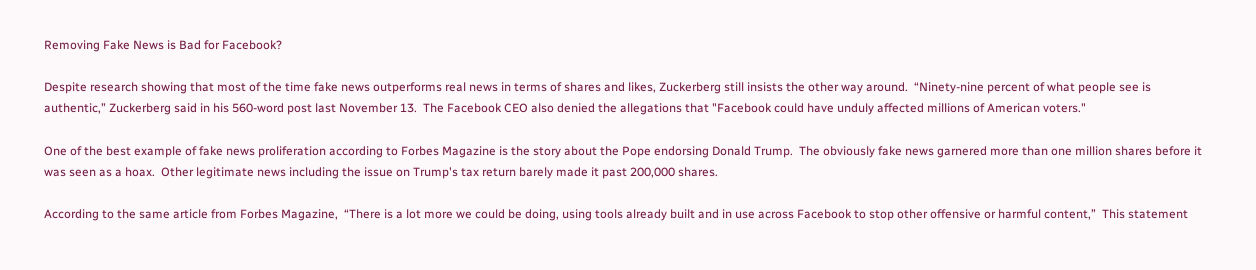Removing Fake News is Bad for Facebook?

Despite research showing that most of the time fake news outperforms real news in terms of shares and likes, Zuckerberg still insists the other way around.  “Ninety-nine percent of what people see is authentic,” Zuckerberg said in his 560-word post last November 13.  The Facebook CEO also denied the allegations that "Facebook could have unduly affected millions of American voters."

One of the best example of fake news proliferation according to Forbes Magazine is the story about the Pope endorsing Donald Trump.  The obviously fake news garnered more than one million shares before it was seen as a hoax.  Other legitimate news including the issue on Trump's tax return barely made it past 200,000 shares.

According to the same article from Forbes Magazine,  “There is a lot more we could be doing, using tools already built and in use across Facebook to stop other offensive or harmful content,”  This statement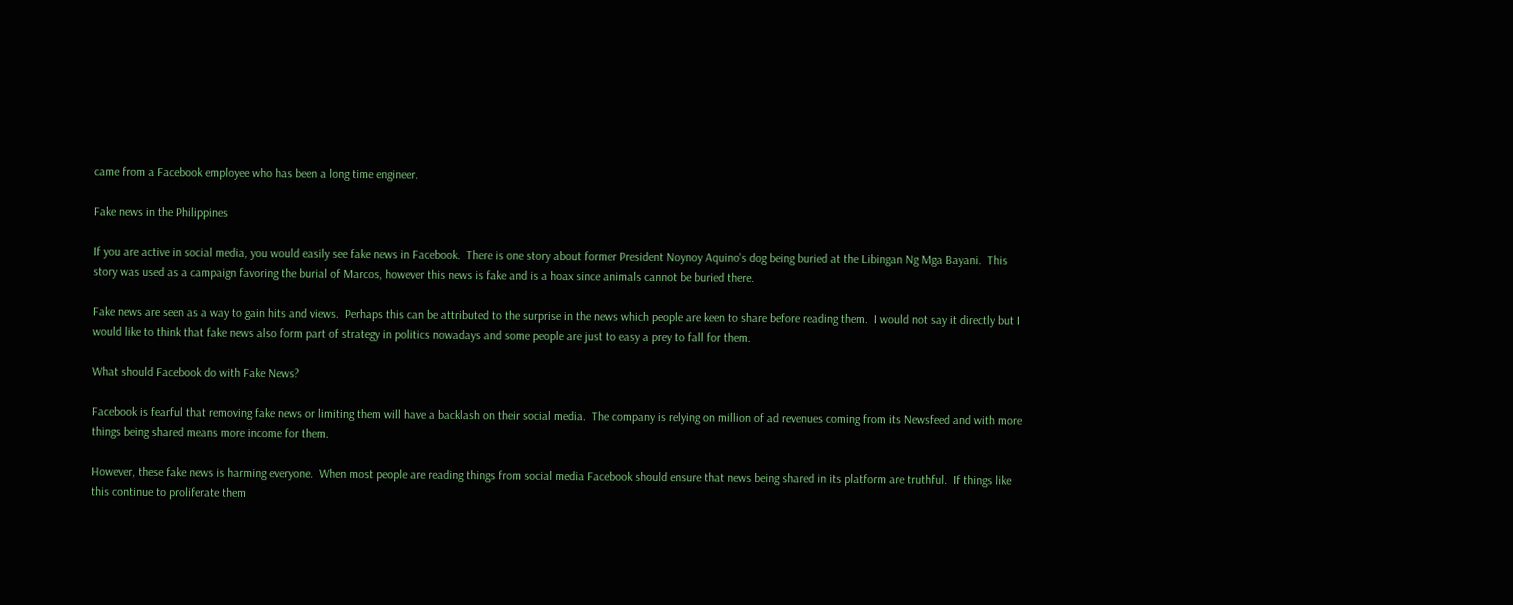came from a Facebook employee who has been a long time engineer.

Fake news in the Philippines

If you are active in social media, you would easily see fake news in Facebook.  There is one story about former President Noynoy Aquino's dog being buried at the Libingan Ng Mga Bayani.  This story was used as a campaign favoring the burial of Marcos, however this news is fake and is a hoax since animals cannot be buried there.

Fake news are seen as a way to gain hits and views.  Perhaps this can be attributed to the surprise in the news which people are keen to share before reading them.  I would not say it directly but I would like to think that fake news also form part of strategy in politics nowadays and some people are just to easy a prey to fall for them.

What should Facebook do with Fake News?

Facebook is fearful that removing fake news or limiting them will have a backlash on their social media.  The company is relying on million of ad revenues coming from its Newsfeed and with more things being shared means more income for them.

However, these fake news is harming everyone.  When most people are reading things from social media Facebook should ensure that news being shared in its platform are truthful.  If things like this continue to proliferate them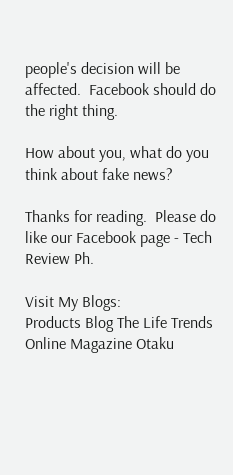people's decision will be affected.  Facebook should do the right thing.

How about you, what do you think about fake news?

Thanks for reading.  Please do like our Facebook page - Tech Review Ph.

Visit My Blogs:
Products Blog The Life Trends Online Magazine Otaku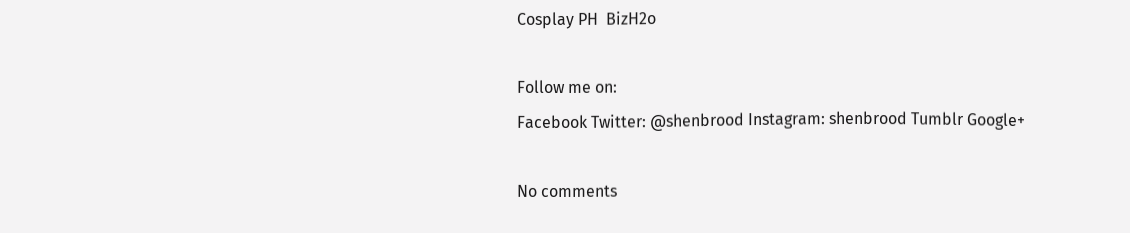Cosplay PH  BizH2o

Follow me on:
Facebook Twitter: @shenbrood Instagram: shenbrood Tumblr Google+

No comments